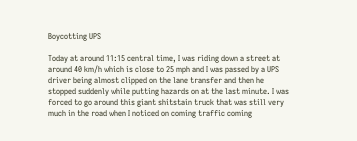Boycotting UPS

Today at around 11:15 central time, I was riding down a street at around 40 km/h which is close to 25 mph and I was passed by a UPS driver being almost clipped on the lane transfer and then he stopped suddenly while putting hazards on at the last minute. I was forced to go around this giant shitstain truck that was still very much in the road when I noticed on coming traffic coming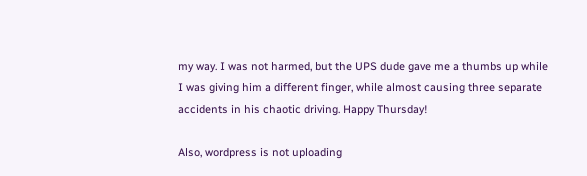my way. I was not harmed, but the UPS dude gave me a thumbs up while I was giving him a different finger, while almost causing three separate accidents in his chaotic driving. Happy Thursday!

Also, wordpress is not uploading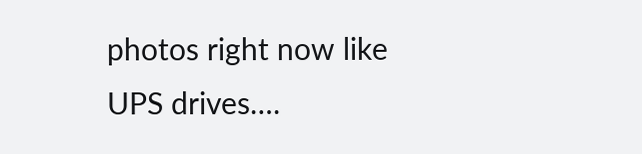photos right now like UPS drives….